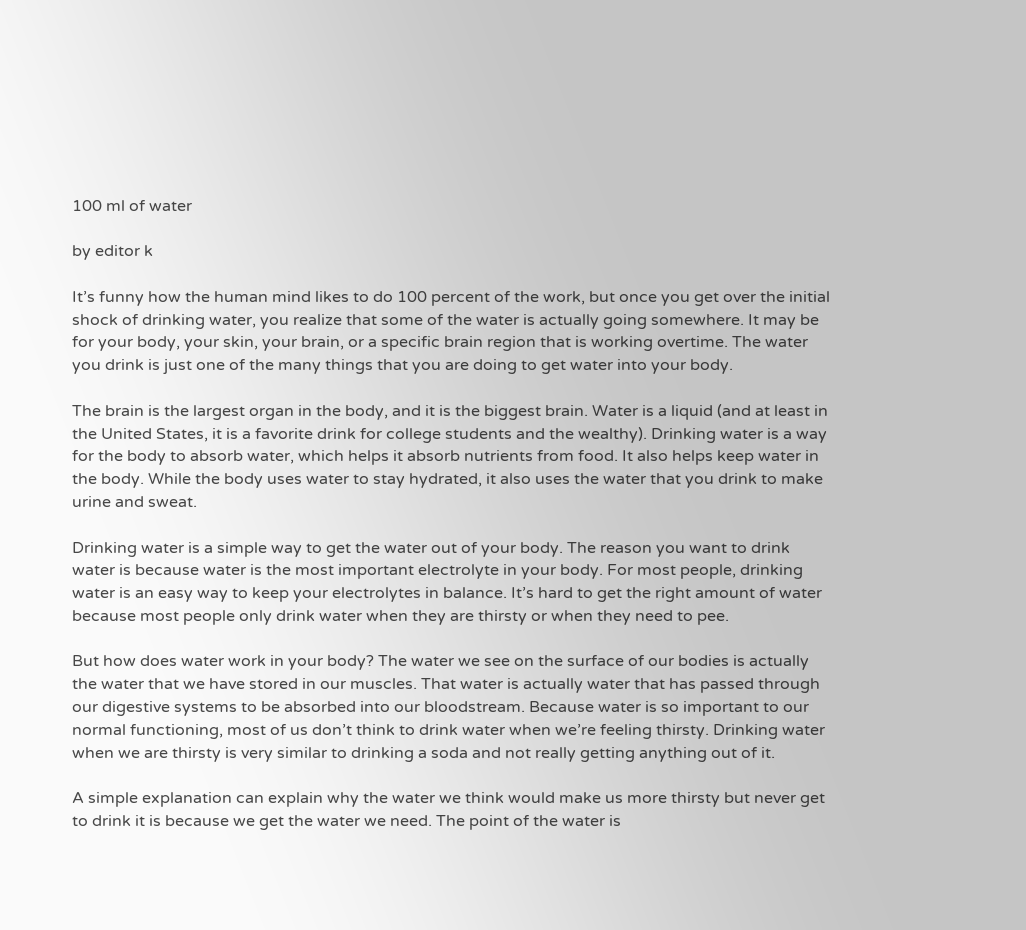100 ml of water

by editor k

It’s funny how the human mind likes to do 100 percent of the work, but once you get over the initial shock of drinking water, you realize that some of the water is actually going somewhere. It may be for your body, your skin, your brain, or a specific brain region that is working overtime. The water you drink is just one of the many things that you are doing to get water into your body.

The brain is the largest organ in the body, and it is the biggest brain. Water is a liquid (and at least in the United States, it is a favorite drink for college students and the wealthy). Drinking water is a way for the body to absorb water, which helps it absorb nutrients from food. It also helps keep water in the body. While the body uses water to stay hydrated, it also uses the water that you drink to make urine and sweat.

Drinking water is a simple way to get the water out of your body. The reason you want to drink water is because water is the most important electrolyte in your body. For most people, drinking water is an easy way to keep your electrolytes in balance. It’s hard to get the right amount of water because most people only drink water when they are thirsty or when they need to pee.

But how does water work in your body? The water we see on the surface of our bodies is actually the water that we have stored in our muscles. That water is actually water that has passed through our digestive systems to be absorbed into our bloodstream. Because water is so important to our normal functioning, most of us don’t think to drink water when we’re feeling thirsty. Drinking water when we are thirsty is very similar to drinking a soda and not really getting anything out of it.

A simple explanation can explain why the water we think would make us more thirsty but never get to drink it is because we get the water we need. The point of the water is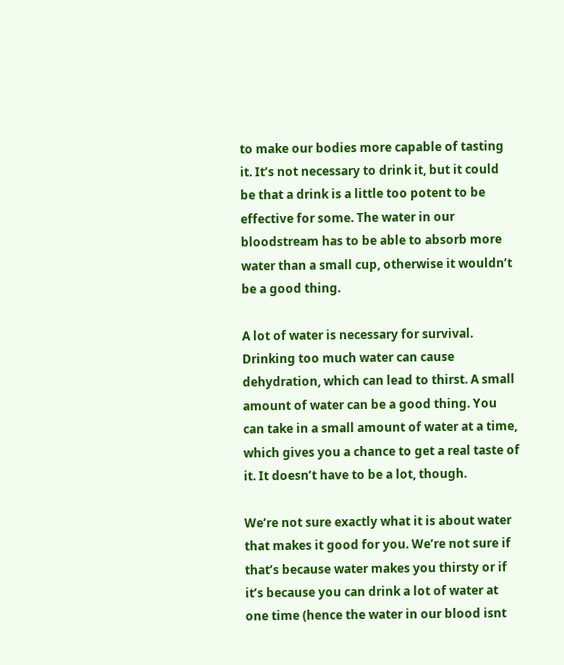to make our bodies more capable of tasting it. It’s not necessary to drink it, but it could be that a drink is a little too potent to be effective for some. The water in our bloodstream has to be able to absorb more water than a small cup, otherwise it wouldn’t be a good thing.

A lot of water is necessary for survival. Drinking too much water can cause dehydration, which can lead to thirst. A small amount of water can be a good thing. You can take in a small amount of water at a time, which gives you a chance to get a real taste of it. It doesn’t have to be a lot, though.

We’re not sure exactly what it is about water that makes it good for you. We’re not sure if that’s because water makes you thirsty or if it’s because you can drink a lot of water at one time (hence the water in our blood isnt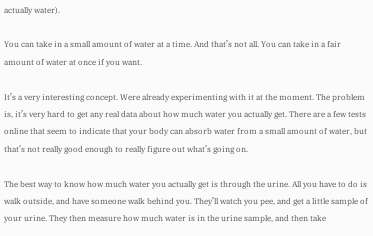actually water).

You can take in a small amount of water at a time. And that’s not all. You can take in a fair amount of water at once if you want.

It’s a very interesting concept. Were already experimenting with it at the moment. The problem is, it’s very hard to get any real data about how much water you actually get. There are a few tests online that seem to indicate that your body can absorb water from a small amount of water, but that’s not really good enough to really figure out what’s going on.

The best way to know how much water you actually get is through the urine. All you have to do is walk outside, and have someone walk behind you. They’ll watch you pee, and get a little sample of your urine. They then measure how much water is in the urine sample, and then take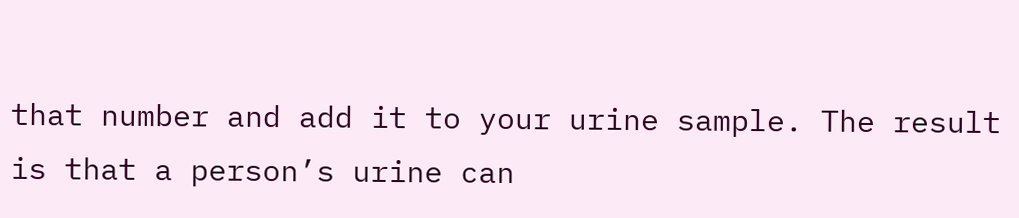that number and add it to your urine sample. The result is that a person’s urine can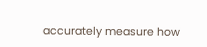accurately measure how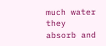much water they absorb and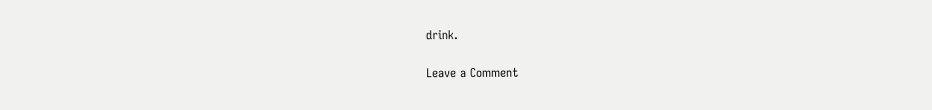drink.

Leave a Comment